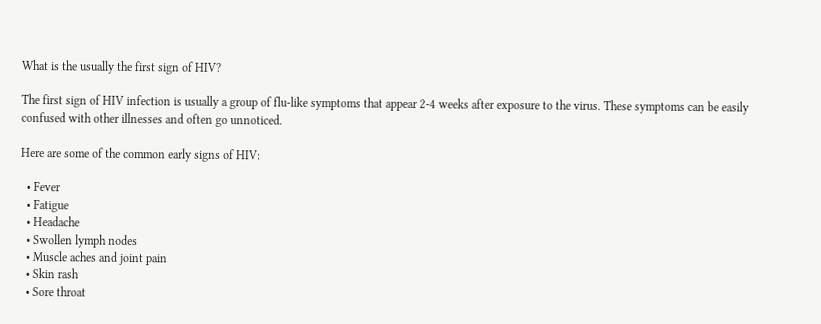What is the usually the first sign of HIV?

The first sign of HIV infection is usually a group of flu-like symptoms that appear 2-4 weeks after exposure to the virus. These symptoms can be easily confused with other illnesses and often go unnoticed.

Here are some of the common early signs of HIV:

  • Fever
  • Fatigue
  • Headache
  • Swollen lymph nodes
  • Muscle aches and joint pain
  • Skin rash
  • Sore throat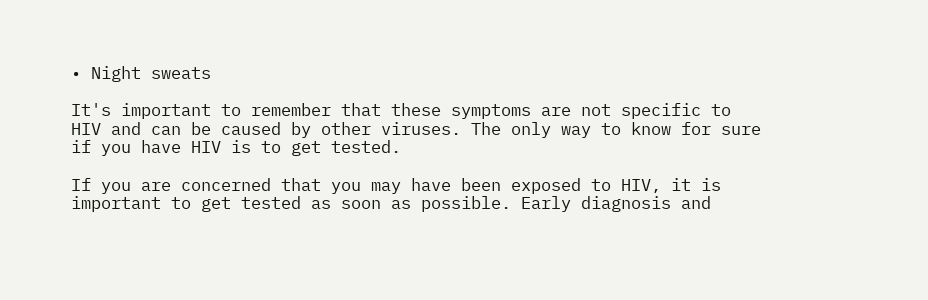• Night sweats

It's important to remember that these symptoms are not specific to HIV and can be caused by other viruses. The only way to know for sure if you have HIV is to get tested.

If you are concerned that you may have been exposed to HIV, it is important to get tested as soon as possible. Early diagnosis and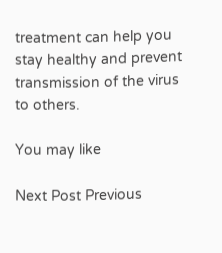treatment can help you stay healthy and prevent transmission of the virus to others.

You may like

Next Post Previous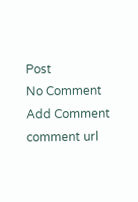Post
No Comment
Add Comment
comment url